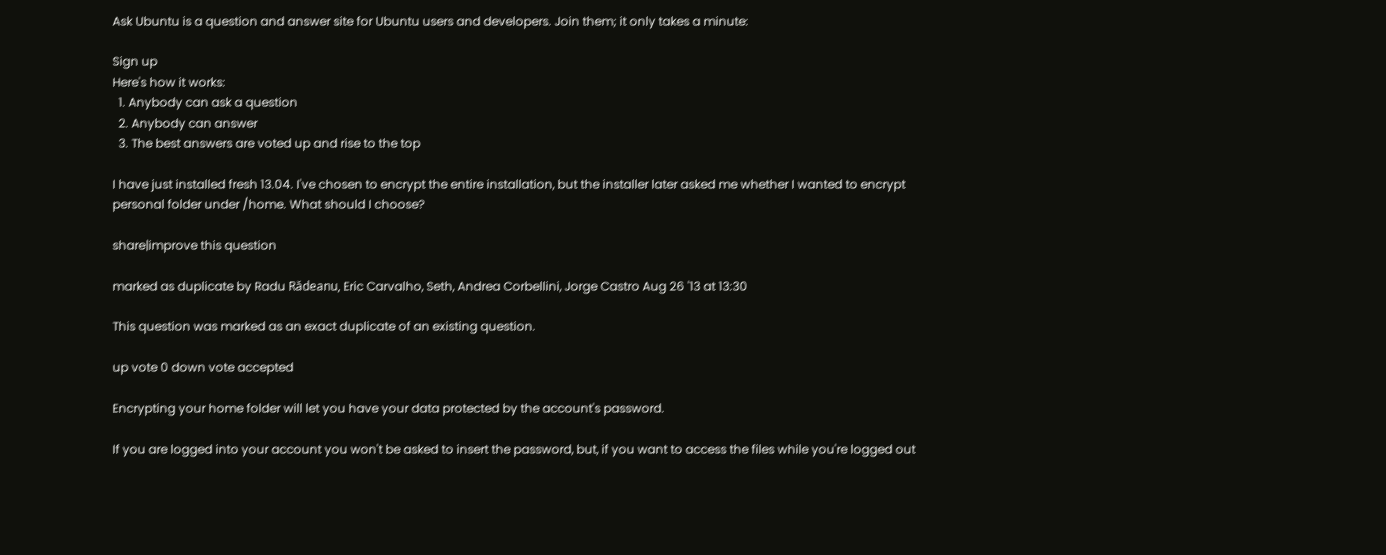Ask Ubuntu is a question and answer site for Ubuntu users and developers. Join them; it only takes a minute:

Sign up
Here's how it works:
  1. Anybody can ask a question
  2. Anybody can answer
  3. The best answers are voted up and rise to the top

I have just installed fresh 13.04. I've chosen to encrypt the entire installation, but the installer later asked me whether I wanted to encrypt personal folder under /home. What should I choose?

share|improve this question

marked as duplicate by Radu Rădeanu, Eric Carvalho, Seth, Andrea Corbellini, Jorge Castro Aug 26 '13 at 13:30

This question was marked as an exact duplicate of an existing question.

up vote 0 down vote accepted

Encrypting your home folder will let you have your data protected by the account's password.

If you are logged into your account you won't be asked to insert the password, but, if you want to access the files while you're logged out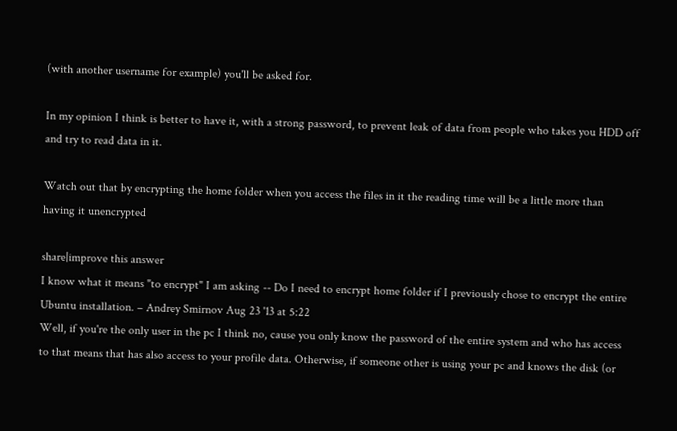(with another username for example) you'll be asked for.

In my opinion I think is better to have it, with a strong password, to prevent leak of data from people who takes you HDD off and try to read data in it.

Watch out that by encrypting the home folder when you access the files in it the reading time will be a little more than having it unencrypted

share|improve this answer
I know what it means "to encrypt" I am asking -- Do I need to encrypt home folder if I previously chose to encrypt the entire Ubuntu installation. – Andrey Smirnov Aug 23 '13 at 5:22
Well, if you're the only user in the pc I think no, cause you only know the password of the entire system and who has access to that means that has also access to your profile data. Otherwise, if someone other is using your pc and knows the disk (or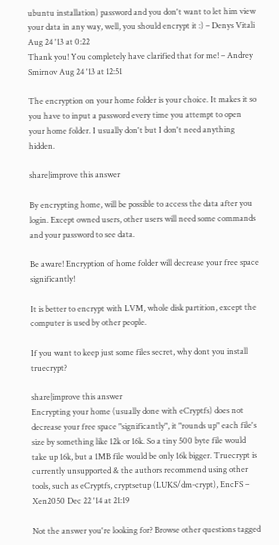ubuntu installation) password and you don't want to let him view your data in any way, well, you should encrypt it :) – Denys Vitali Aug 24 '13 at 0:22
Thank you! You completely have clarified that for me! – Andrey Smirnov Aug 24 '13 at 12:51

The encryption on your home folder is your choice. It makes it so you have to input a password every time you attempt to open your home folder. I usually don't but I don't need anything hidden.

share|improve this answer

By encrypting home, will be possible to access the data after you login. Except owned users, other users will need some commands and your password to see data.

Be aware! Encryption of home folder will decrease your free space significantly!

It is better to encrypt with LVM, whole disk partition, except the computer is used by other people.

If you want to keep just some files secret, why dont you install truecrypt?

share|improve this answer
Encrypting your home (usually done with eCryptfs) does not decrease your free space "significantly", it "rounds up" each file's size by something like 12k or 16k. So a tiny 500 byte file would take up 16k, but a 1MB file would be only 16k bigger. Truecrypt is currently unsupported & the authors recommend using other tools, such as eCryptfs, cryptsetup (LUKS/dm-crypt), EncFS – Xen2050 Dec 22 '14 at 21:19

Not the answer you're looking for? Browse other questions tagged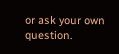or ask your own question.